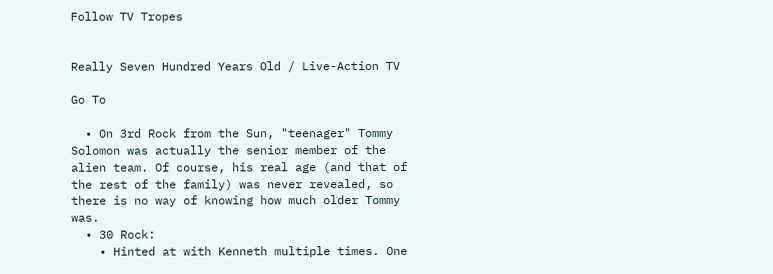Follow TV Tropes


Really Seven Hundred Years Old / Live-Action TV

Go To

  • On 3rd Rock from the Sun, "teenager" Tommy Solomon was actually the senior member of the alien team. Of course, his real age (and that of the rest of the family) was never revealed, so there is no way of knowing how much older Tommy was.
  • 30 Rock:
    • Hinted at with Kenneth multiple times. One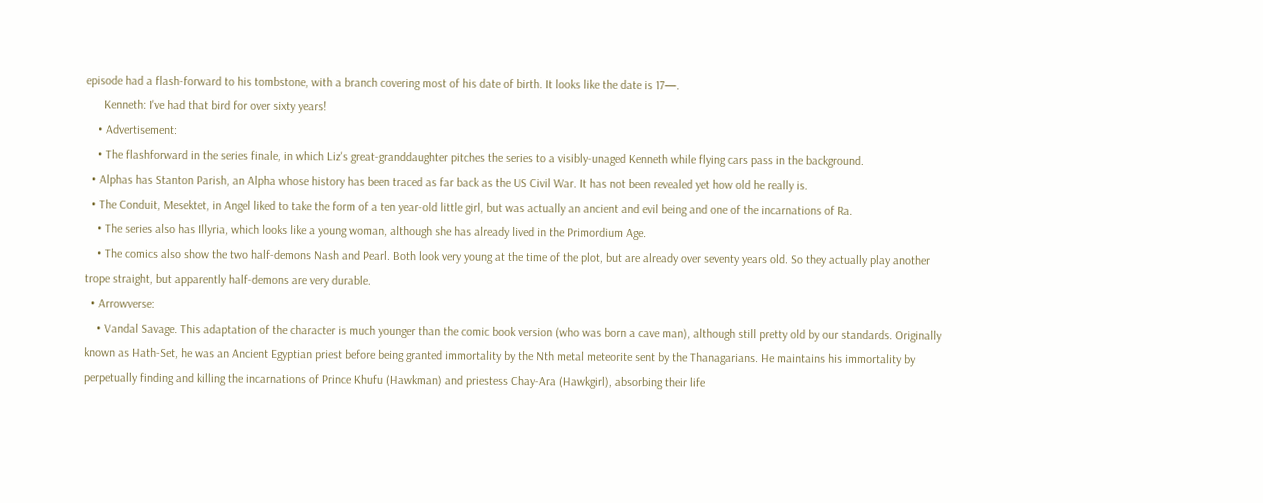episode had a flash-forward to his tombstone, with a branch covering most of his date of birth. It looks like the date is 17—.
      Kenneth: I've had that bird for over sixty years!
    • Advertisement:
    • The flashforward in the series finale, in which Liz's great-granddaughter pitches the series to a visibly-unaged Kenneth while flying cars pass in the background.
  • Alphas has Stanton Parish, an Alpha whose history has been traced as far back as the US Civil War. It has not been revealed yet how old he really is.
  • The Conduit, Mesektet, in Angel liked to take the form of a ten year-old little girl, but was actually an ancient and evil being and one of the incarnations of Ra.
    • The series also has Illyria, which looks like a young woman, although she has already lived in the Primordium Age.
    • The comics also show the two half-demons Nash and Pearl. Both look very young at the time of the plot, but are already over seventy years old. So they actually play another trope straight, but apparently half-demons are very durable.
  • Arrowverse:
    • Vandal Savage. This adaptation of the character is much younger than the comic book version (who was born a cave man), although still pretty old by our standards. Originally known as Hath-Set, he was an Ancient Egyptian priest before being granted immortality by the Nth metal meteorite sent by the Thanagarians. He maintains his immortality by perpetually finding and killing the incarnations of Prince Khufu (Hawkman) and priestess Chay-Ara (Hawkgirl), absorbing their life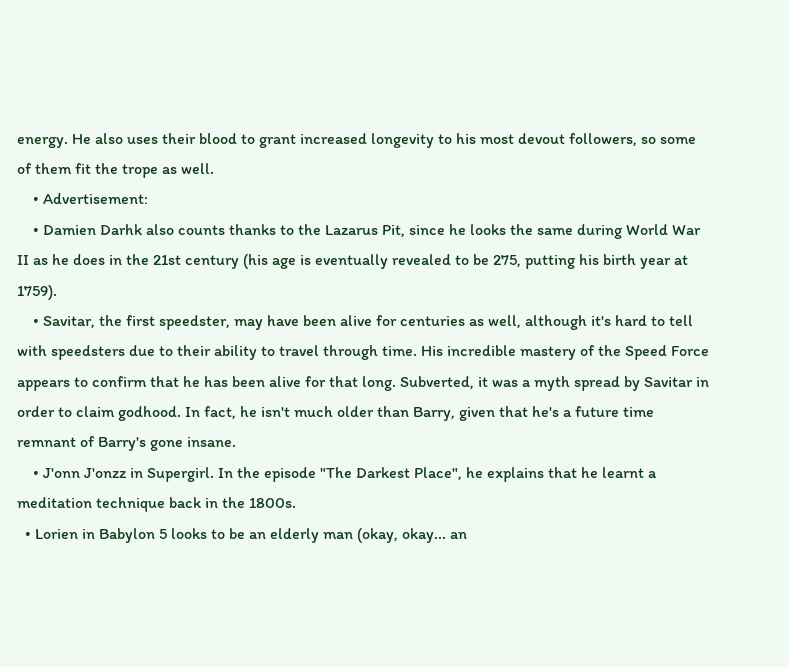energy. He also uses their blood to grant increased longevity to his most devout followers, so some of them fit the trope as well.
    • Advertisement:
    • Damien Darhk also counts thanks to the Lazarus Pit, since he looks the same during World War II as he does in the 21st century (his age is eventually revealed to be 275, putting his birth year at 1759).
    • Savitar, the first speedster, may have been alive for centuries as well, although it's hard to tell with speedsters due to their ability to travel through time. His incredible mastery of the Speed Force appears to confirm that he has been alive for that long. Subverted, it was a myth spread by Savitar in order to claim godhood. In fact, he isn't much older than Barry, given that he's a future time remnant of Barry's gone insane.
    • J'onn J'onzz in Supergirl. In the episode "The Darkest Place", he explains that he learnt a meditation technique back in the 1800s.
  • Lorien in Babylon 5 looks to be an elderly man (okay, okay... an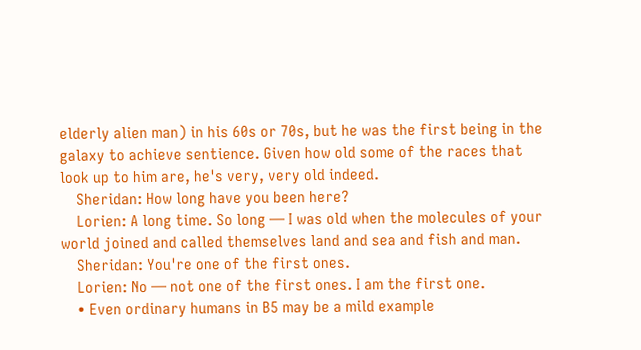elderly alien man) in his 60s or 70s, but he was the first being in the galaxy to achieve sentience. Given how old some of the races that look up to him are, he's very, very old indeed.
    Sheridan: How long have you been here?
    Lorien: A long time. So long — I was old when the molecules of your world joined and called themselves land and sea and fish and man.
    Sheridan: You're one of the first ones.
    Lorien: No — not one of the first ones. I am the first one.
    • Even ordinary humans in B5 may be a mild example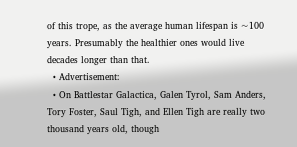of this trope, as the average human lifespan is ~100 years. Presumably the healthier ones would live decades longer than that.
  • Advertisement:
  • On Battlestar Galactica, Galen Tyrol, Sam Anders, Tory Foster, Saul Tigh, and Ellen Tigh are really two thousand years old, though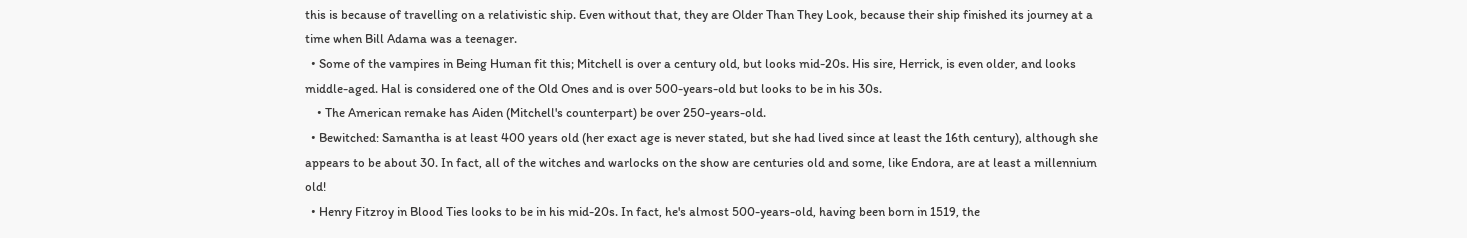this is because of travelling on a relativistic ship. Even without that, they are Older Than They Look, because their ship finished its journey at a time when Bill Adama was a teenager.
  • Some of the vampires in Being Human fit this; Mitchell is over a century old, but looks mid-20s. His sire, Herrick, is even older, and looks middle-aged. Hal is considered one of the Old Ones and is over 500-years-old but looks to be in his 30s.
    • The American remake has Aiden (Mitchell's counterpart) be over 250-years-old.
  • Bewitched: Samantha is at least 400 years old (her exact age is never stated, but she had lived since at least the 16th century), although she appears to be about 30. In fact, all of the witches and warlocks on the show are centuries old and some, like Endora, are at least a millennium old!
  • Henry Fitzroy in Blood Ties looks to be in his mid-20s. In fact, he's almost 500-years-old, having been born in 1519, the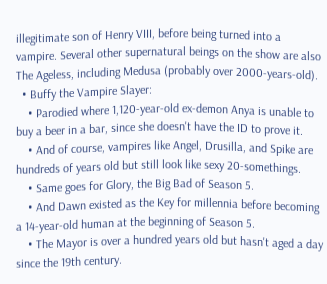illegitimate son of Henry VIII, before being turned into a vampire. Several other supernatural beings on the show are also The Ageless, including Medusa (probably over 2000-years-old).
  • Buffy the Vampire Slayer:
    • Parodied where 1,120-year-old ex-demon Anya is unable to buy a beer in a bar, since she doesn't have the ID to prove it.
    • And of course, vampires like Angel, Drusilla, and Spike are hundreds of years old but still look like sexy 20-somethings.
    • Same goes for Glory, the Big Bad of Season 5.
    • And Dawn existed as the Key for millennia before becoming a 14-year-old human at the beginning of Season 5.
    • The Mayor is over a hundred years old but hasn't aged a day since the 19th century.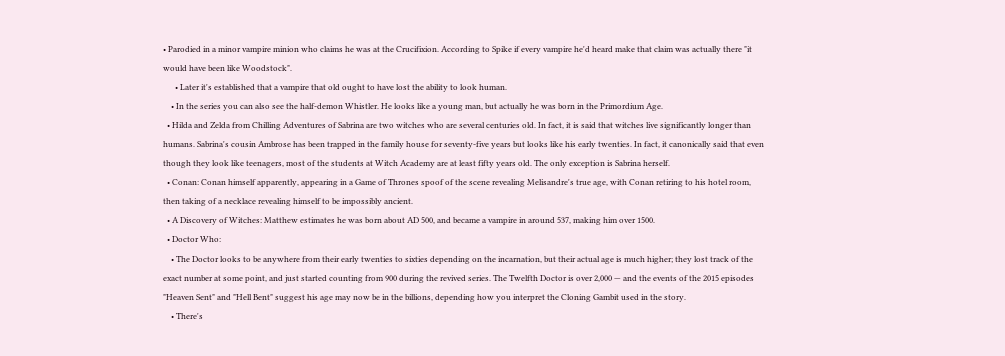• Parodied in a minor vampire minion who claims he was at the Crucifixion. According to Spike if every vampire he'd heard make that claim was actually there "it would have been like Woodstock".
      • Later it's established that a vampire that old ought to have lost the ability to look human.
    • In the series you can also see the half-demon Whistler. He looks like a young man, but actually he was born in the Primordium Age.
  • Hilda and Zelda from Chilling Adventures of Sabrina are two witches who are several centuries old. In fact, it is said that witches live significantly longer than humans. Sabrina's cousin Ambrose has been trapped in the family house for seventy-five years but looks like his early twenties. In fact, it canonically said that even though they look like teenagers, most of the students at Witch Academy are at least fifty years old. The only exception is Sabrina herself.
  • Conan: Conan himself apparently, appearing in a Game of Thrones spoof of the scene revealing Melisandre's true age, with Conan retiring to his hotel room, then taking of a necklace revealing himself to be impossibly ancient.
  • A Discovery of Witches: Matthew estimates he was born about AD 500, and became a vampire in around 537, making him over 1500.
  • Doctor Who:
    • The Doctor looks to be anywhere from their early twenties to sixties depending on the incarnation, but their actual age is much higher; they lost track of the exact number at some point, and just started counting from 900 during the revived series. The Twelfth Doctor is over 2,000 — and the events of the 2015 episodes "Heaven Sent" and "Hell Bent" suggest his age may now be in the billions, depending how you interpret the Cloning Gambit used in the story.
    • There's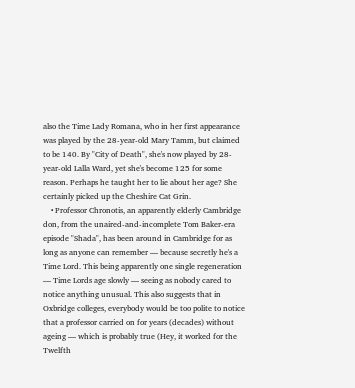also the Time Lady Romana, who in her first appearance was played by the 28-year-old Mary Tamm, but claimed to be 140. By "City of Death", she's now played by 28-year-old Lalla Ward, yet she's become 125 for some reason. Perhaps he taught her to lie about her age? She certainly picked up the Cheshire Cat Grin.
    • Professor Chronotis, an apparently elderly Cambridge don, from the unaired-and-incomplete Tom Baker-era episode "Shada", has been around in Cambridge for as long as anyone can remember — because secretly he's a Time Lord. This being apparently one single regeneration — Time Lords age slowly — seeing as nobody cared to notice anything unusual. This also suggests that in Oxbridge colleges, everybody would be too polite to notice that a professor carried on for years (decades) without ageing — which is probably true (Hey, it worked for the Twelfth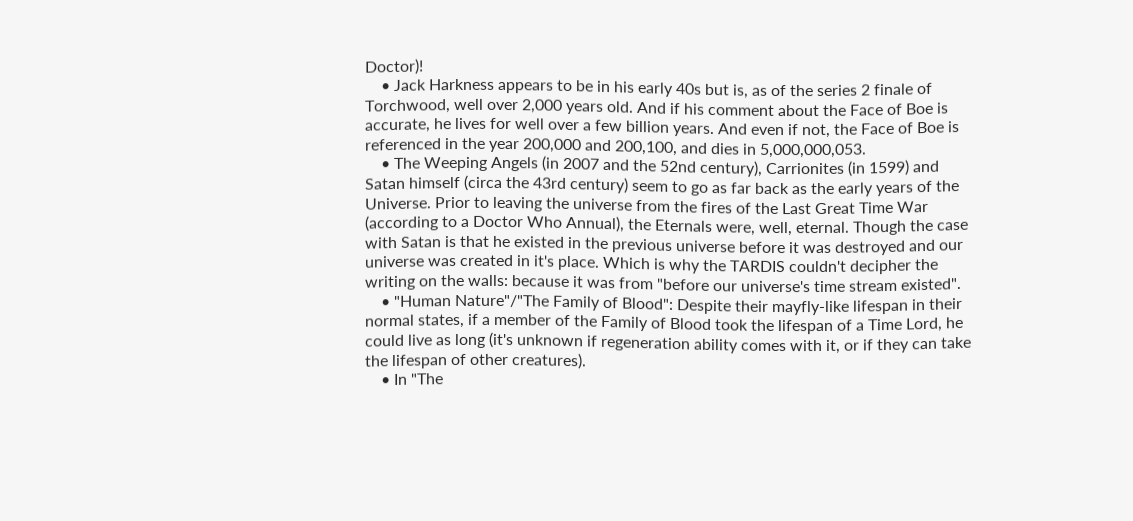Doctor)!
    • Jack Harkness appears to be in his early 40s but is, as of the series 2 finale of Torchwood, well over 2,000 years old. And if his comment about the Face of Boe is accurate, he lives for well over a few billion years. And even if not, the Face of Boe is referenced in the year 200,000 and 200,100, and dies in 5,000,000,053.
    • The Weeping Angels (in 2007 and the 52nd century), Carrionites (in 1599) and Satan himself (circa the 43rd century) seem to go as far back as the early years of the Universe. Prior to leaving the universe from the fires of the Last Great Time War (according to a Doctor Who Annual), the Eternals were, well, eternal. Though the case with Satan is that he existed in the previous universe before it was destroyed and our universe was created in it's place. Which is why the TARDIS couldn't decipher the writing on the walls: because it was from "before our universe's time stream existed".
    • "Human Nature"/"The Family of Blood": Despite their mayfly-like lifespan in their normal states, if a member of the Family of Blood took the lifespan of a Time Lord, he could live as long (it's unknown if regeneration ability comes with it, or if they can take the lifespan of other creatures).
    • In "The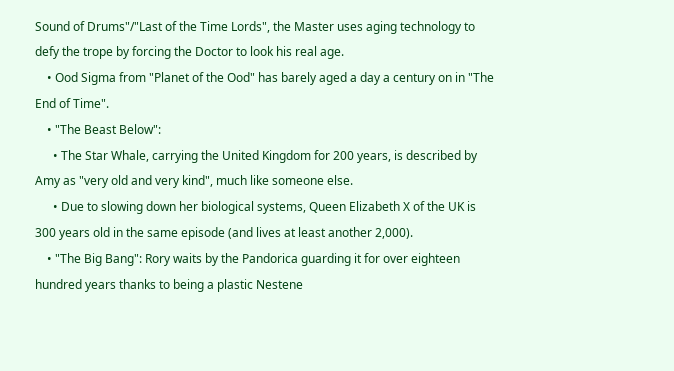Sound of Drums"/"Last of the Time Lords", the Master uses aging technology to defy the trope by forcing the Doctor to look his real age.
    • Ood Sigma from "Planet of the Ood" has barely aged a day a century on in "The End of Time".
    • "The Beast Below":
      • The Star Whale, carrying the United Kingdom for 200 years, is described by Amy as "very old and very kind", much like someone else.
      • Due to slowing down her biological systems, Queen Elizabeth X of the UK is 300 years old in the same episode (and lives at least another 2,000).
    • "The Big Bang": Rory waits by the Pandorica guarding it for over eighteen hundred years thanks to being a plastic Nestene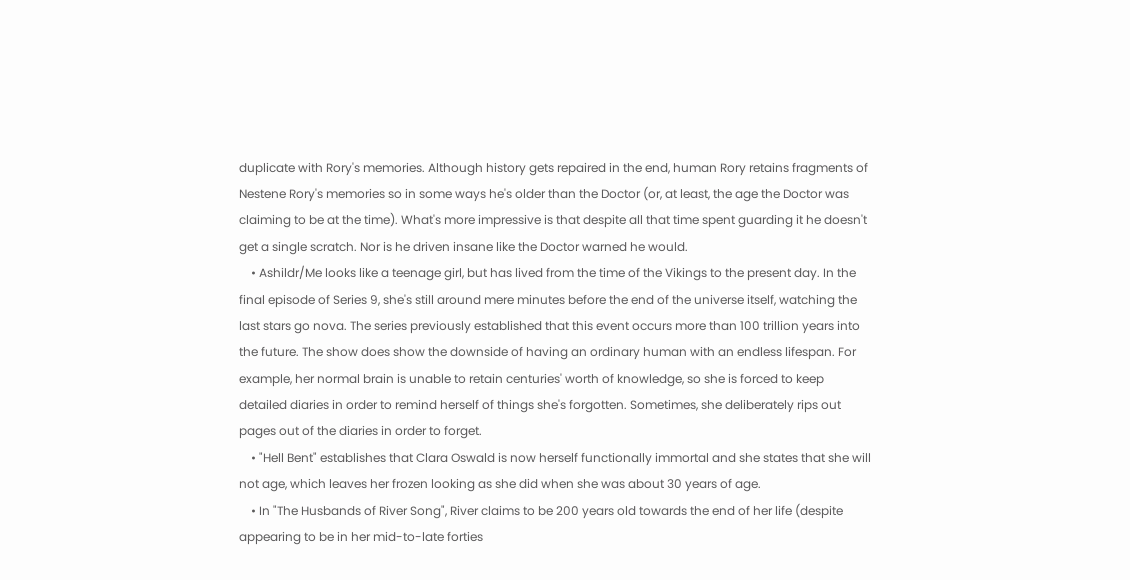duplicate with Rory's memories. Although history gets repaired in the end, human Rory retains fragments of Nestene Rory's memories so in some ways he's older than the Doctor (or, at least, the age the Doctor was claiming to be at the time). What's more impressive is that despite all that time spent guarding it he doesn't get a single scratch. Nor is he driven insane like the Doctor warned he would.
    • Ashildr/Me looks like a teenage girl, but has lived from the time of the Vikings to the present day. In the final episode of Series 9, she's still around mere minutes before the end of the universe itself, watching the last stars go nova. The series previously established that this event occurs more than 100 trillion years into the future. The show does show the downside of having an ordinary human with an endless lifespan. For example, her normal brain is unable to retain centuries' worth of knowledge, so she is forced to keep detailed diaries in order to remind herself of things she's forgotten. Sometimes, she deliberately rips out pages out of the diaries in order to forget.
    • "Hell Bent" establishes that Clara Oswald is now herself functionally immortal and she states that she will not age, which leaves her frozen looking as she did when she was about 30 years of age.
    • In "The Husbands of River Song", River claims to be 200 years old towards the end of her life (despite appearing to be in her mid-to-late forties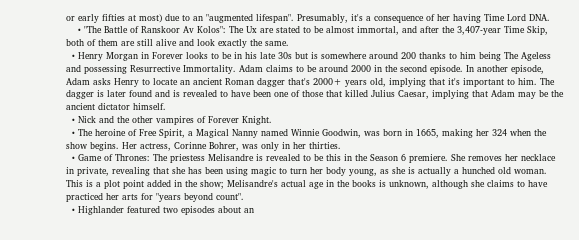or early fifties at most) due to an "augmented lifespan". Presumably, it's a consequence of her having Time Lord DNA.
    • "The Battle of Ranskoor Av Kolos": The Ux are stated to be almost immortal, and after the 3,407-year Time Skip, both of them are still alive and look exactly the same.
  • Henry Morgan in Forever looks to be in his late 30s but is somewhere around 200 thanks to him being The Ageless and possessing Resurrective Immortality. Adam claims to be around 2000 in the second episode. In another episode, Adam asks Henry to locate an ancient Roman dagger that's 2000+ years old, implying that it's important to him. The dagger is later found and is revealed to have been one of those that killed Julius Caesar, implying that Adam may be the ancient dictator himself.
  • Nick and the other vampires of Forever Knight.
  • The heroine of Free Spirit, a Magical Nanny named Winnie Goodwin, was born in 1665, making her 324 when the show begins. Her actress, Corinne Bohrer, was only in her thirties.
  • Game of Thrones: The priestess Melisandre is revealed to be this in the Season 6 premiere. She removes her necklace in private, revealing that she has been using magic to turn her body young, as she is actually a hunched old woman. This is a plot point added in the show; Melisandre's actual age in the books is unknown, although she claims to have practiced her arts for "years beyond count".
  • Highlander featured two episodes about an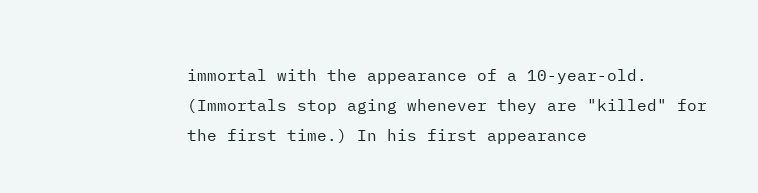immortal with the appearance of a 10-year-old. (Immortals stop aging whenever they are "killed" for the first time.) In his first appearance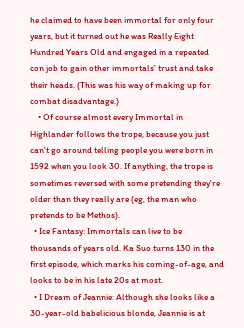he claimed to have been immortal for only four years, but it turned out he was Really Eight Hundred Years Old and engaged in a repeated con job to gain other immortals' trust and take their heads. (This was his way of making up for combat disadvantage.)
    • Of course almost every Immortal in Highlander follows the trope, because you just can't go around telling people you were born in 1592 when you look 30. If anything, the trope is sometimes reversed with some pretending they're older than they really are (eg, the man who pretends to be Methos).
  • Ice Fantasy: Immortals can live to be thousands of years old. Ka Suo turns 130 in the first episode, which marks his coming-of-age, and looks to be in his late 20s at most.
  • I Dream of Jeannie: Although she looks like a 30-year-old babelicious blonde, Jeannie is at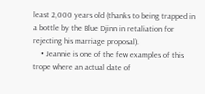least 2,000 years old (thanks to being trapped in a bottle by the Blue Djinn in retaliation for rejecting his marriage proposal).
    • Jeannie is one of the few examples of this trope where an actual date of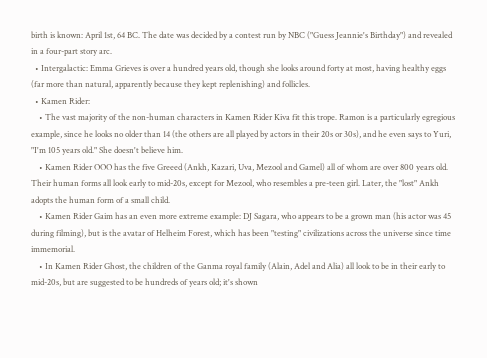birth is known: April 1st, 64 BC. The date was decided by a contest run by NBC ("Guess Jeannie's Birthday") and revealed in a four-part story arc.
  • Intergalactic: Emma Grieves is over a hundred years old, though she looks around forty at most, having healthy eggs (far more than natural, apparently because they kept replenishing) and follicles.
  • Kamen Rider:
    • The vast majority of the non-human characters in Kamen Rider Kiva fit this trope. Ramon is a particularly egregious example, since he looks no older than 14 (the others are all played by actors in their 20s or 30s), and he even says to Yuri, "I'm 105 years old." She doesn't believe him.
    • Kamen Rider OOO has the five Greeed (Ankh, Kazari, Uva, Mezool and Gamel) all of whom are over 800 years old. Their human forms all look early to mid-20s, except for Mezool, who resembles a pre-teen girl. Later, the "lost" Ankh adopts the human form of a small child.
    • Kamen Rider Gaim has an even more extreme example: DJ Sagara, who appears to be a grown man (his actor was 45 during filming), but is the avatar of Helheim Forest, which has been "testing" civilizations across the universe since time immemorial.
    • In Kamen Rider Ghost, the children of the Ganma royal family (Alain, Adel and Alia) all look to be in their early to mid-20s, but are suggested to be hundreds of years old; it's shown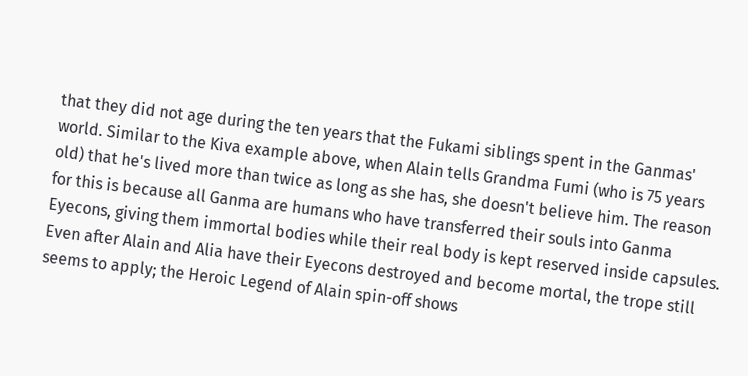that they did not age during the ten years that the Fukami siblings spent in the Ganmas' world. Similar to the Kiva example above, when Alain tells Grandma Fumi (who is 75 years old) that he's lived more than twice as long as she has, she doesn't believe him. The reason for this is because all Ganma are humans who have transferred their souls into Ganma Eyecons, giving them immortal bodies while their real body is kept reserved inside capsules. Even after Alain and Alia have their Eyecons destroyed and become mortal, the trope still seems to apply; the Heroic Legend of Alain spin-off shows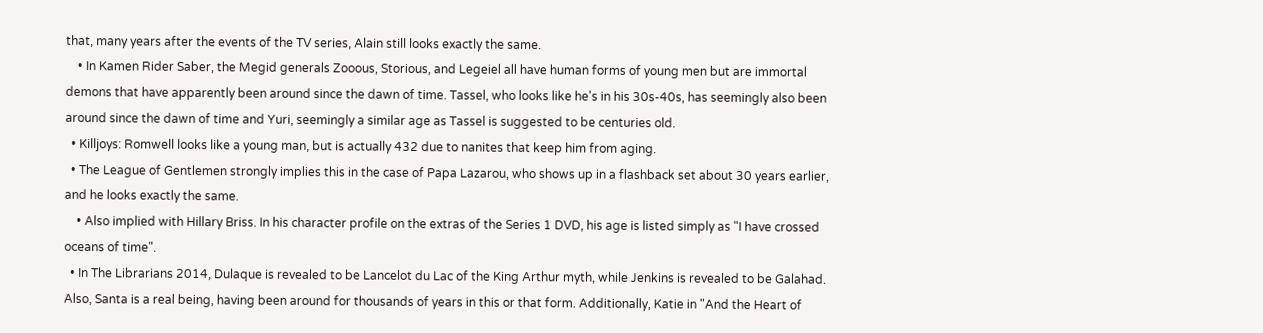that, many years after the events of the TV series, Alain still looks exactly the same.
    • In Kamen Rider Saber, the Megid generals Zooous, Storious, and Legeiel all have human forms of young men but are immortal demons that have apparently been around since the dawn of time. Tassel, who looks like he's in his 30s-40s, has seemingly also been around since the dawn of time and Yuri, seemingly a similar age as Tassel is suggested to be centuries old.
  • Killjoys: Romwell looks like a young man, but is actually 432 due to nanites that keep him from aging.
  • The League of Gentlemen strongly implies this in the case of Papa Lazarou, who shows up in a flashback set about 30 years earlier, and he looks exactly the same.
    • Also implied with Hillary Briss. In his character profile on the extras of the Series 1 DVD, his age is listed simply as "I have crossed oceans of time".
  • In The Librarians 2014, Dulaque is revealed to be Lancelot du Lac of the King Arthur myth, while Jenkins is revealed to be Galahad. Also, Santa is a real being, having been around for thousands of years in this or that form. Additionally, Katie in "And the Heart of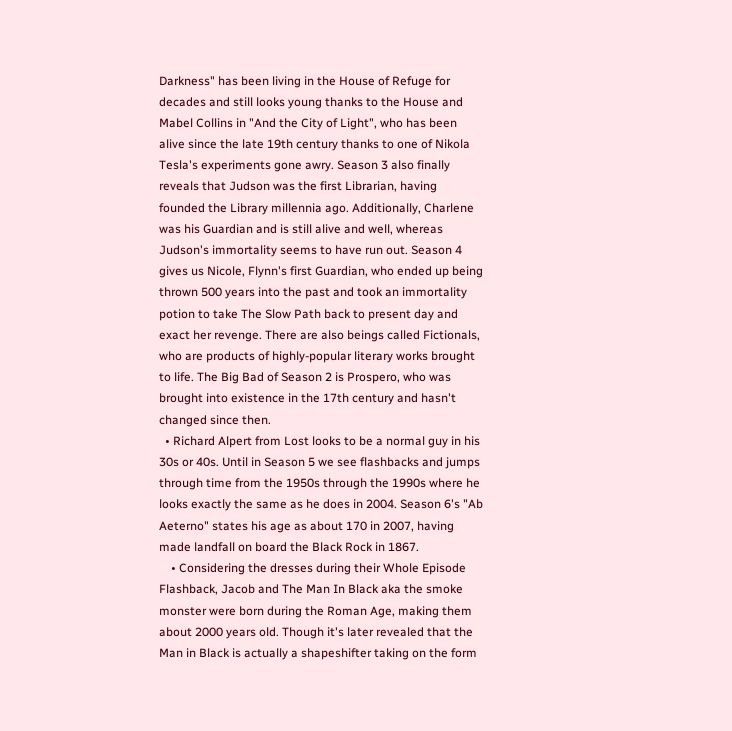Darkness" has been living in the House of Refuge for decades and still looks young thanks to the House and Mabel Collins in "And the City of Light", who has been alive since the late 19th century thanks to one of Nikola Tesla's experiments gone awry. Season 3 also finally reveals that Judson was the first Librarian, having founded the Library millennia ago. Additionally, Charlene was his Guardian and is still alive and well, whereas Judson's immortality seems to have run out. Season 4 gives us Nicole, Flynn's first Guardian, who ended up being thrown 500 years into the past and took an immortality potion to take The Slow Path back to present day and exact her revenge. There are also beings called Fictionals, who are products of highly-popular literary works brought to life. The Big Bad of Season 2 is Prospero, who was brought into existence in the 17th century and hasn't changed since then.
  • Richard Alpert from Lost looks to be a normal guy in his 30s or 40s. Until in Season 5 we see flashbacks and jumps through time from the 1950s through the 1990s where he looks exactly the same as he does in 2004. Season 6's "Ab Aeterno" states his age as about 170 in 2007, having made landfall on board the Black Rock in 1867.
    • Considering the dresses during their Whole Episode Flashback, Jacob and The Man In Black aka the smoke monster were born during the Roman Age, making them about 2000 years old. Though it's later revealed that the Man in Black is actually a shapeshifter taking on the form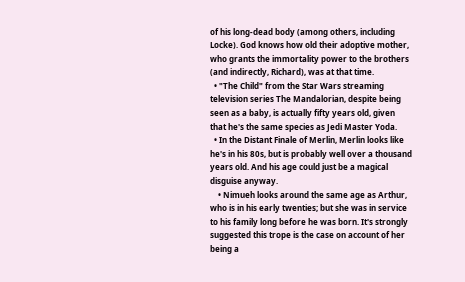of his long-dead body (among others, including Locke). God knows how old their adoptive mother, who grants the immortality power to the brothers (and indirectly, Richard), was at that time.
  • "The Child" from the Star Wars streaming television series The Mandalorian, despite being seen as a baby, is actually fifty years old, given that he's the same species as Jedi Master Yoda.
  • In the Distant Finale of Merlin, Merlin looks like he's in his 80s, but is probably well over a thousand years old. And his age could just be a magical disguise anyway.
    • Nimueh looks around the same age as Arthur, who is in his early twenties; but she was in service to his family long before he was born. It's strongly suggested this trope is the case on account of her being a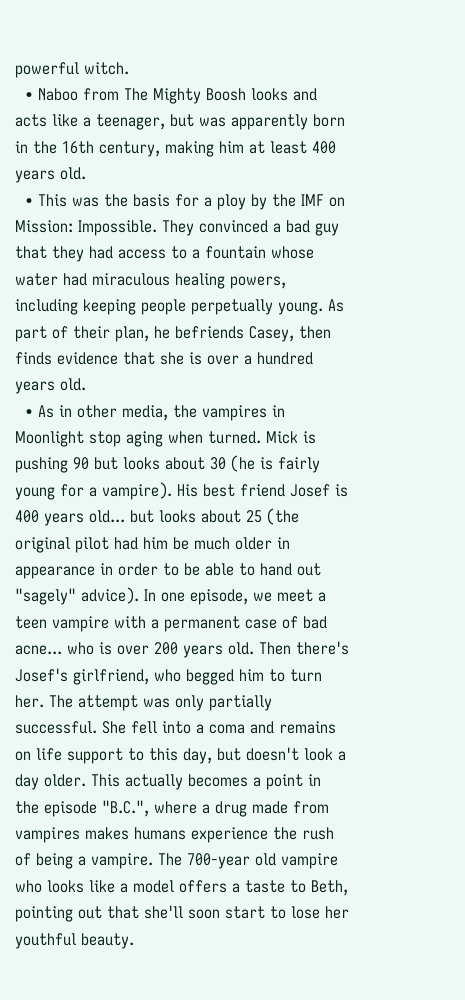powerful witch.
  • Naboo from The Mighty Boosh looks and acts like a teenager, but was apparently born in the 16th century, making him at least 400 years old.
  • This was the basis for a ploy by the IMF on Mission: Impossible. They convinced a bad guy that they had access to a fountain whose water had miraculous healing powers, including keeping people perpetually young. As part of their plan, he befriends Casey, then finds evidence that she is over a hundred years old.
  • As in other media, the vampires in Moonlight stop aging when turned. Mick is pushing 90 but looks about 30 (he is fairly young for a vampire). His best friend Josef is 400 years old... but looks about 25 (the original pilot had him be much older in appearance in order to be able to hand out "sagely" advice). In one episode, we meet a teen vampire with a permanent case of bad acne... who is over 200 years old. Then there's Josef's girlfriend, who begged him to turn her. The attempt was only partially successful. She fell into a coma and remains on life support to this day, but doesn't look a day older. This actually becomes a point in the episode "B.C.", where a drug made from vampires makes humans experience the rush of being a vampire. The 700-year old vampire who looks like a model offers a taste to Beth, pointing out that she'll soon start to lose her youthful beauty.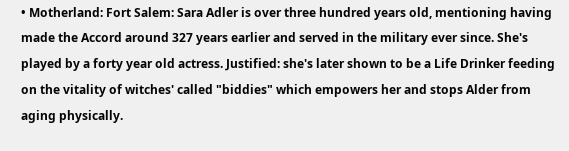• Motherland: Fort Salem: Sara Adler is over three hundred years old, mentioning having made the Accord around 327 years earlier and served in the military ever since. She's played by a forty year old actress. Justified: she's later shown to be a Life Drinker feeding on the vitality of witches' called "biddies" which empowers her and stops Alder from aging physically.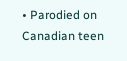• Parodied on Canadian teen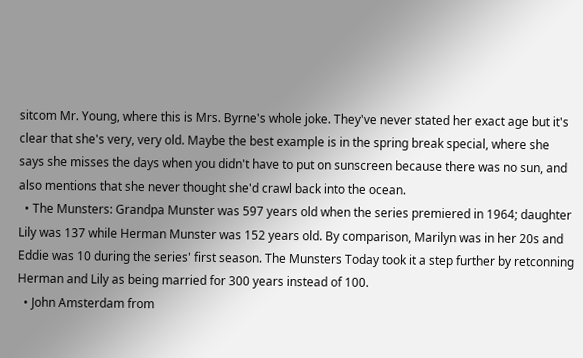sitcom Mr. Young, where this is Mrs. Byrne's whole joke. They've never stated her exact age but it's clear that she's very, very old. Maybe the best example is in the spring break special, where she says she misses the days when you didn't have to put on sunscreen because there was no sun, and also mentions that she never thought she'd crawl back into the ocean.
  • The Munsters: Grandpa Munster was 597 years old when the series premiered in 1964; daughter Lily was 137 while Herman Munster was 152 years old. By comparison, Marilyn was in her 20s and Eddie was 10 during the series' first season. The Munsters Today took it a step further by retconning Herman and Lily as being married for 300 years instead of 100.
  • John Amsterdam from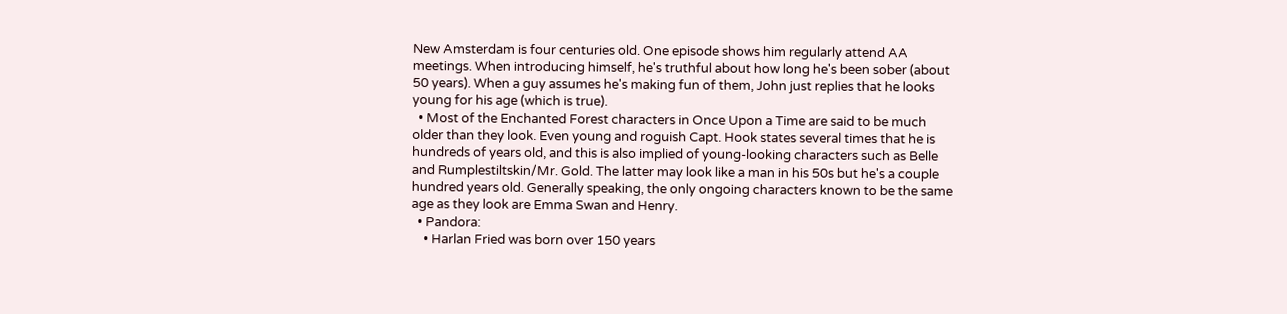New Amsterdam is four centuries old. One episode shows him regularly attend AA meetings. When introducing himself, he's truthful about how long he's been sober (about 50 years). When a guy assumes he's making fun of them, John just replies that he looks young for his age (which is true).
  • Most of the Enchanted Forest characters in Once Upon a Time are said to be much older than they look. Even young and roguish Capt. Hook states several times that he is hundreds of years old, and this is also implied of young-looking characters such as Belle and Rumplestiltskin/Mr. Gold. The latter may look like a man in his 50s but he's a couple hundred years old. Generally speaking, the only ongoing characters known to be the same age as they look are Emma Swan and Henry.
  • Pandora:
    • Harlan Fried was born over 150 years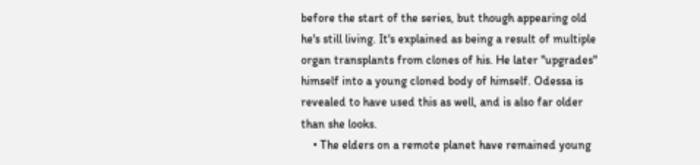before the start of the series, but though appearing old he's still living. It's explained as being a result of multiple organ transplants from clones of his. He later "upgrades" himself into a young cloned body of himself. Odessa is revealed to have used this as well, and is also far older than she looks.
    • The elders on a remote planet have remained young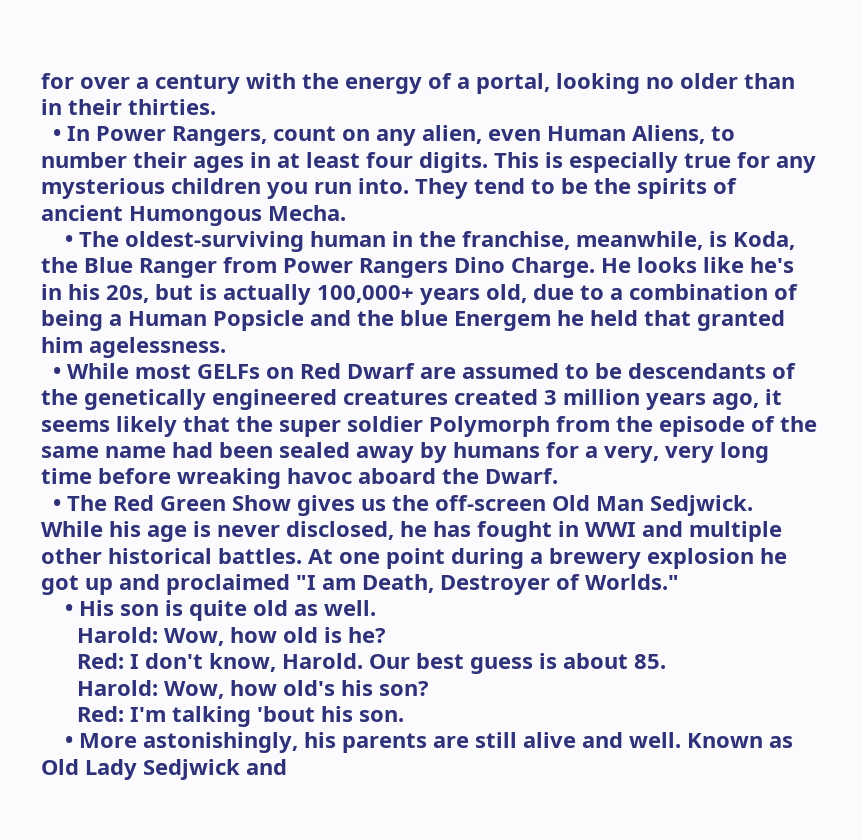for over a century with the energy of a portal, looking no older than in their thirties.
  • In Power Rangers, count on any alien, even Human Aliens, to number their ages in at least four digits. This is especially true for any mysterious children you run into. They tend to be the spirits of ancient Humongous Mecha.
    • The oldest-surviving human in the franchise, meanwhile, is Koda, the Blue Ranger from Power Rangers Dino Charge. He looks like he's in his 20s, but is actually 100,000+ years old, due to a combination of being a Human Popsicle and the blue Energem he held that granted him agelessness.
  • While most GELFs on Red Dwarf are assumed to be descendants of the genetically engineered creatures created 3 million years ago, it seems likely that the super soldier Polymorph from the episode of the same name had been sealed away by humans for a very, very long time before wreaking havoc aboard the Dwarf.
  • The Red Green Show gives us the off-screen Old Man Sedjwick. While his age is never disclosed, he has fought in WWI and multiple other historical battles. At one point during a brewery explosion he got up and proclaimed "I am Death, Destroyer of Worlds."
    • His son is quite old as well.
      Harold: Wow, how old is he?
      Red: I don't know, Harold. Our best guess is about 85.
      Harold: Wow, how old's his son?
      Red: I'm talking 'bout his son.
    • More astonishingly, his parents are still alive and well. Known as Old Lady Sedjwick and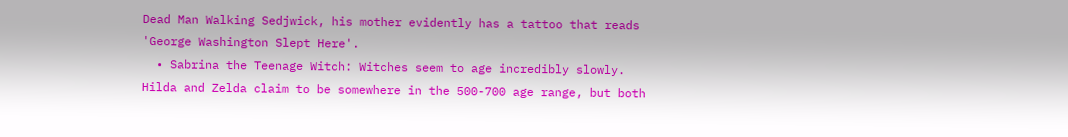Dead Man Walking Sedjwick, his mother evidently has a tattoo that reads 'George Washington Slept Here'.
  • Sabrina the Teenage Witch: Witches seem to age incredibly slowly. Hilda and Zelda claim to be somewhere in the 500-700 age range, but both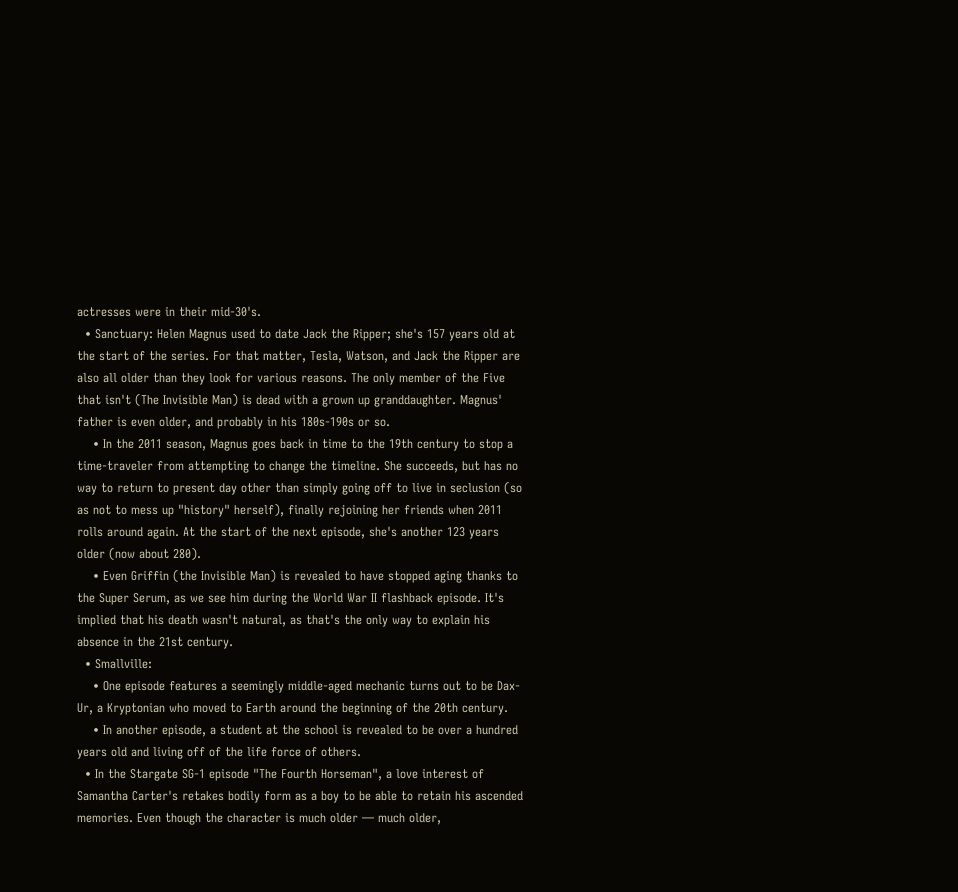actresses were in their mid-30's.
  • Sanctuary: Helen Magnus used to date Jack the Ripper; she's 157 years old at the start of the series. For that matter, Tesla, Watson, and Jack the Ripper are also all older than they look for various reasons. The only member of the Five that isn't (The Invisible Man) is dead with a grown up granddaughter. Magnus' father is even older, and probably in his 180s-190s or so.
    • In the 2011 season, Magnus goes back in time to the 19th century to stop a time-traveler from attempting to change the timeline. She succeeds, but has no way to return to present day other than simply going off to live in seclusion (so as not to mess up "history" herself), finally rejoining her friends when 2011 rolls around again. At the start of the next episode, she's another 123 years older (now about 280).
    • Even Griffin (the Invisible Man) is revealed to have stopped aging thanks to the Super Serum, as we see him during the World War II flashback episode. It's implied that his death wasn't natural, as that's the only way to explain his absence in the 21st century.
  • Smallville:
    • One episode features a seemingly middle-aged mechanic turns out to be Dax-Ur, a Kryptonian who moved to Earth around the beginning of the 20th century.
    • In another episode, a student at the school is revealed to be over a hundred years old and living off of the life force of others.
  • In the Stargate SG-1 episode "The Fourth Horseman", a love interest of Samantha Carter's retakes bodily form as a boy to be able to retain his ascended memories. Even though the character is much older — much older,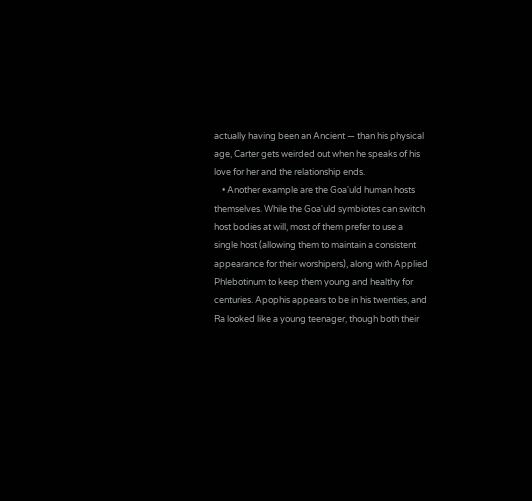actually having been an Ancient — than his physical age, Carter gets weirded out when he speaks of his love for her and the relationship ends.
    • Another example are the Goa'uld human hosts themselves. While the Goa'uld symbiotes can switch host bodies at will, most of them prefer to use a single host (allowing them to maintain a consistent appearance for their worshipers), along with Applied Phlebotinum to keep them young and healthy for centuries. Apophis appears to be in his twenties, and Ra looked like a young teenager, though both their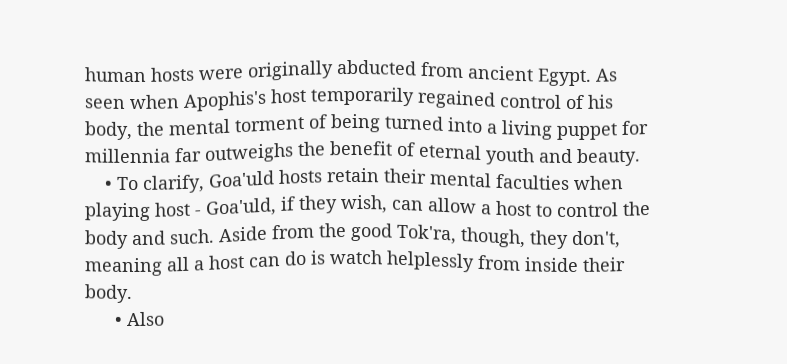human hosts were originally abducted from ancient Egypt. As seen when Apophis's host temporarily regained control of his body, the mental torment of being turned into a living puppet for millennia far outweighs the benefit of eternal youth and beauty.
    • To clarify, Goa'uld hosts retain their mental faculties when playing host - Goa'uld, if they wish, can allow a host to control the body and such. Aside from the good Tok'ra, though, they don't, meaning all a host can do is watch helplessly from inside their body.
      • Also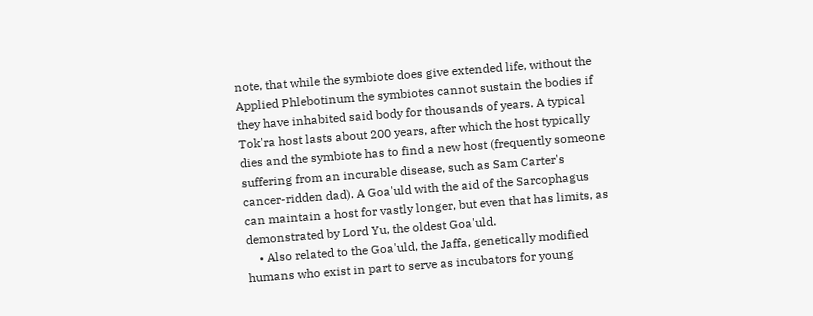note, that while the symbiote does give extended life, without the Applied Phlebotinum the symbiotes cannot sustain the bodies if they have inhabited said body for thousands of years. A typical Tok'ra host lasts about 200 years, after which the host typically dies and the symbiote has to find a new host (frequently someone suffering from an incurable disease, such as Sam Carter's cancer-ridden dad). A Goa'uld with the aid of the Sarcophagus can maintain a host for vastly longer, but even that has limits, as demonstrated by Lord Yu, the oldest Goa'uld.
    • Also related to the Goa'uld, the Jaffa, genetically modified humans who exist in part to serve as incubators for young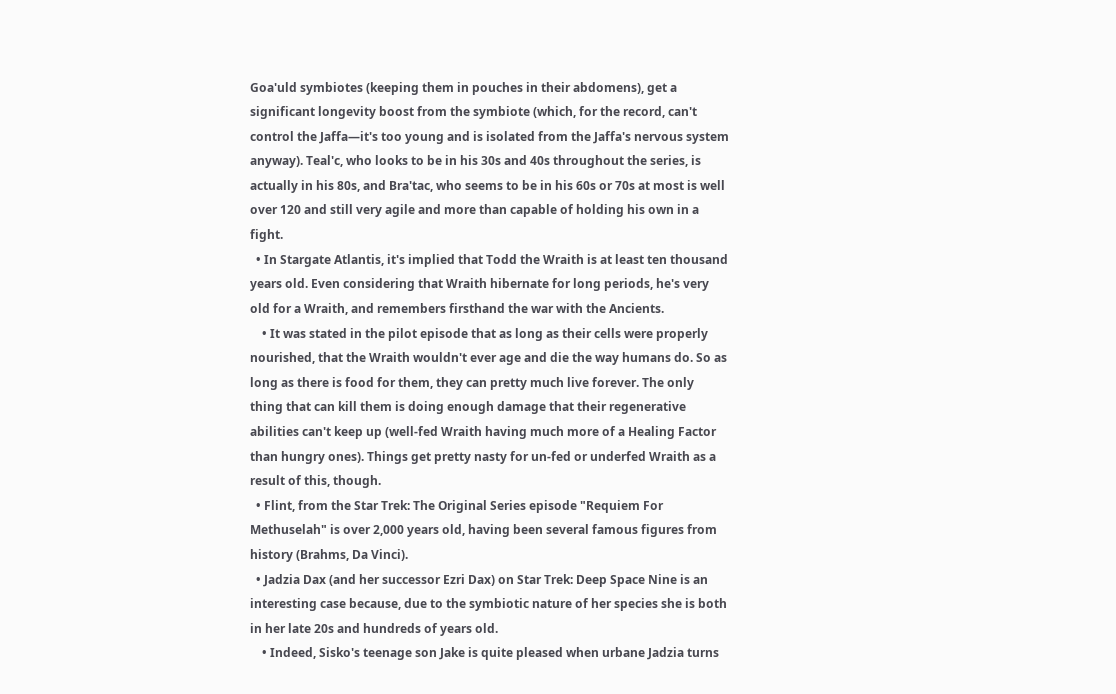Goa'uld symbiotes (keeping them in pouches in their abdomens), get a significant longevity boost from the symbiote (which, for the record, can't control the Jaffa—it's too young and is isolated from the Jaffa's nervous system anyway). Teal'c, who looks to be in his 30s and 40s throughout the series, is actually in his 80s, and Bra'tac, who seems to be in his 60s or 70s at most is well over 120 and still very agile and more than capable of holding his own in a fight.
  • In Stargate Atlantis, it's implied that Todd the Wraith is at least ten thousand years old. Even considering that Wraith hibernate for long periods, he's very old for a Wraith, and remembers firsthand the war with the Ancients.
    • It was stated in the pilot episode that as long as their cells were properly nourished, that the Wraith wouldn't ever age and die the way humans do. So as long as there is food for them, they can pretty much live forever. The only thing that can kill them is doing enough damage that their regenerative abilities can't keep up (well-fed Wraith having much more of a Healing Factor than hungry ones). Things get pretty nasty for un-fed or underfed Wraith as a result of this, though.
  • Flint, from the Star Trek: The Original Series episode "Requiem For Methuselah" is over 2,000 years old, having been several famous figures from history (Brahms, Da Vinci).
  • Jadzia Dax (and her successor Ezri Dax) on Star Trek: Deep Space Nine is an interesting case because, due to the symbiotic nature of her species she is both in her late 20s and hundreds of years old.
    • Indeed, Sisko's teenage son Jake is quite pleased when urbane Jadzia turns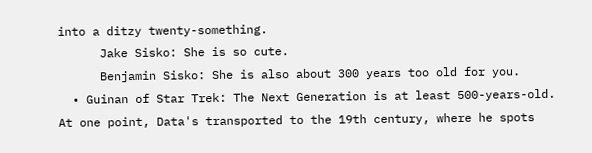into a ditzy twenty-something.
      Jake Sisko: She is so cute.
      Benjamin Sisko: She is also about 300 years too old for you.
  • Guinan of Star Trek: The Next Generation is at least 500-years-old. At one point, Data's transported to the 19th century, where he spots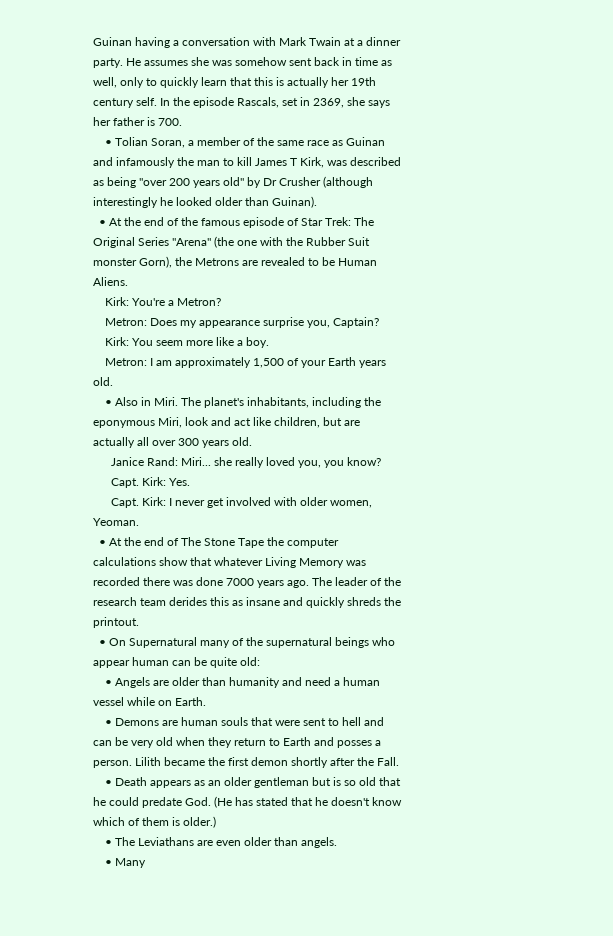Guinan having a conversation with Mark Twain at a dinner party. He assumes she was somehow sent back in time as well, only to quickly learn that this is actually her 19th century self. In the episode Rascals, set in 2369, she says her father is 700.
    • Tolian Soran, a member of the same race as Guinan and infamously the man to kill James T Kirk, was described as being "over 200 years old" by Dr Crusher (although interestingly he looked older than Guinan).
  • At the end of the famous episode of Star Trek: The Original Series "Arena" (the one with the Rubber Suit monster Gorn), the Metrons are revealed to be Human Aliens.
    Kirk: You're a Metron?
    Metron: Does my appearance surprise you, Captain?
    Kirk: You seem more like a boy.
    Metron: I am approximately 1,500 of your Earth years old.
    • Also in Miri. The planet's inhabitants, including the eponymous Miri, look and act like children, but are actually all over 300 years old.
      Janice Rand: Miri... she really loved you, you know?
      Capt. Kirk: Yes.
      Capt. Kirk: I never get involved with older women, Yeoman.
  • At the end of The Stone Tape the computer calculations show that whatever Living Memory was recorded there was done 7000 years ago. The leader of the research team derides this as insane and quickly shreds the printout.
  • On Supernatural many of the supernatural beings who appear human can be quite old:
    • Angels are older than humanity and need a human vessel while on Earth.
    • Demons are human souls that were sent to hell and can be very old when they return to Earth and posses a person. Lilith became the first demon shortly after the Fall.
    • Death appears as an older gentleman but is so old that he could predate God. (He has stated that he doesn't know which of them is older.)
    • The Leviathans are even older than angels.
    • Many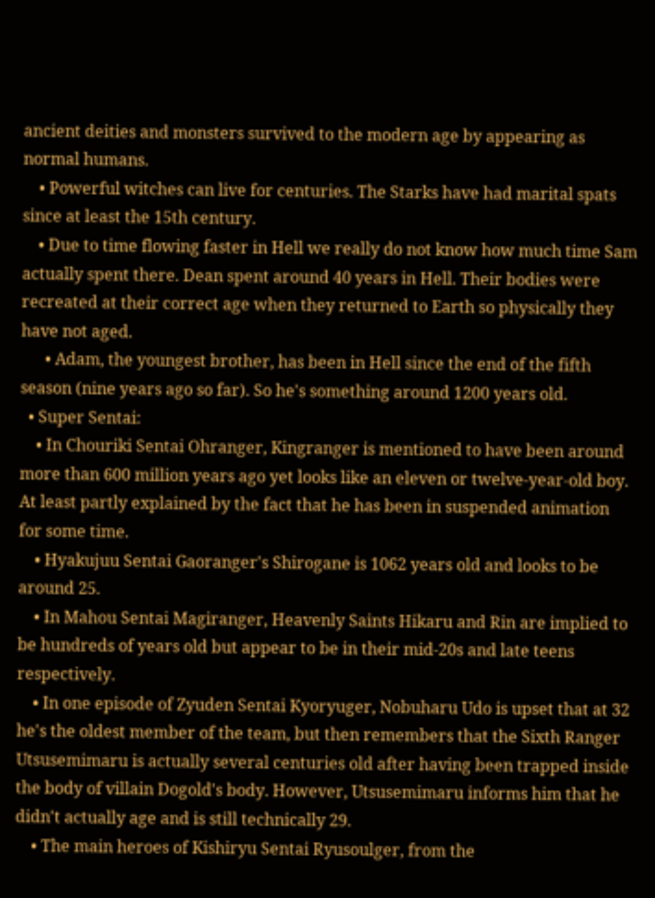ancient deities and monsters survived to the modern age by appearing as normal humans.
    • Powerful witches can live for centuries. The Starks have had marital spats since at least the 15th century.
    • Due to time flowing faster in Hell we really do not know how much time Sam actually spent there. Dean spent around 40 years in Hell. Their bodies were recreated at their correct age when they returned to Earth so physically they have not aged.
      • Adam, the youngest brother, has been in Hell since the end of the fifth season (nine years ago so far). So he's something around 1200 years old.
  • Super Sentai:
    • In Chouriki Sentai Ohranger, Kingranger is mentioned to have been around more than 600 million years ago yet looks like an eleven or twelve-year-old boy. At least partly explained by the fact that he has been in suspended animation for some time.
    • Hyakujuu Sentai Gaoranger's Shirogane is 1062 years old and looks to be around 25.
    • In Mahou Sentai Magiranger, Heavenly Saints Hikaru and Rin are implied to be hundreds of years old but appear to be in their mid-20s and late teens respectively.
    • In one episode of Zyuden Sentai Kyoryuger, Nobuharu Udo is upset that at 32 he's the oldest member of the team, but then remembers that the Sixth Ranger Utsusemimaru is actually several centuries old after having been trapped inside the body of villain Dogold's body. However, Utsusemimaru informs him that he didn't actually age and is still technically 29.
    • The main heroes of Kishiryu Sentai Ryusoulger, from the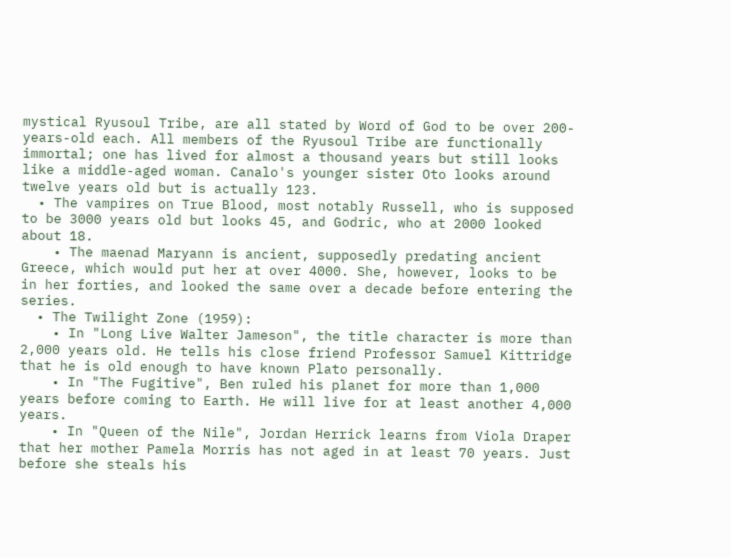mystical Ryusoul Tribe, are all stated by Word of God to be over 200-years-old each. All members of the Ryusoul Tribe are functionally immortal; one has lived for almost a thousand years but still looks like a middle-aged woman. Canalo's younger sister Oto looks around twelve years old but is actually 123.
  • The vampires on True Blood, most notably Russell, who is supposed to be 3000 years old but looks 45, and Godric, who at 2000 looked about 18.
    • The maenad Maryann is ancient, supposedly predating ancient Greece, which would put her at over 4000. She, however, looks to be in her forties, and looked the same over a decade before entering the series.
  • The Twilight Zone (1959):
    • In "Long Live Walter Jameson", the title character is more than 2,000 years old. He tells his close friend Professor Samuel Kittridge that he is old enough to have known Plato personally.
    • In "The Fugitive", Ben ruled his planet for more than 1,000 years before coming to Earth. He will live for at least another 4,000 years.
    • In "Queen of the Nile", Jordan Herrick learns from Viola Draper that her mother Pamela Morris has not aged in at least 70 years. Just before she steals his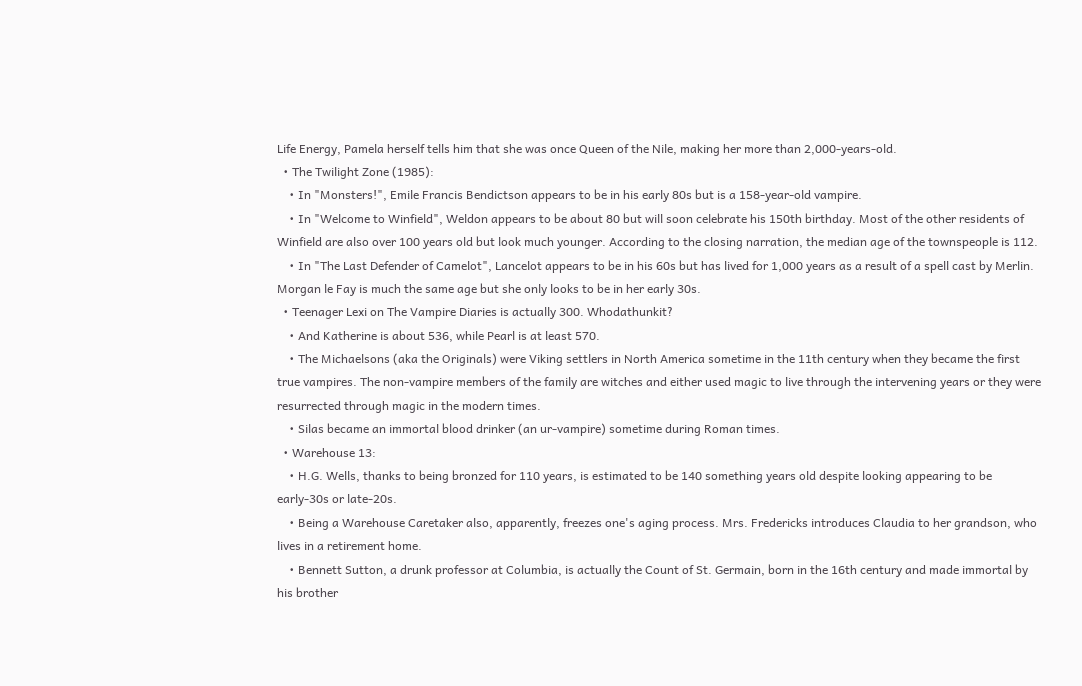Life Energy, Pamela herself tells him that she was once Queen of the Nile, making her more than 2,000-years-old.
  • The Twilight Zone (1985):
    • In "Monsters!", Emile Francis Bendictson appears to be in his early 80s but is a 158-year-old vampire.
    • In "Welcome to Winfield", Weldon appears to be about 80 but will soon celebrate his 150th birthday. Most of the other residents of Winfield are also over 100 years old but look much younger. According to the closing narration, the median age of the townspeople is 112.
    • In "The Last Defender of Camelot", Lancelot appears to be in his 60s but has lived for 1,000 years as a result of a spell cast by Merlin. Morgan le Fay is much the same age but she only looks to be in her early 30s.
  • Teenager Lexi on The Vampire Diaries is actually 300. Whodathunkit?
    • And Katherine is about 536, while Pearl is at least 570.
    • The Michaelsons (aka the Originals) were Viking settlers in North America sometime in the 11th century when they became the first true vampires. The non-vampire members of the family are witches and either used magic to live through the intervening years or they were resurrected through magic in the modern times.
    • Silas became an immortal blood drinker (an ur-vampire) sometime during Roman times.
  • Warehouse 13:
    • H.G. Wells, thanks to being bronzed for 110 years, is estimated to be 140 something years old despite looking appearing to be early-30s or late-20s.
    • Being a Warehouse Caretaker also, apparently, freezes one's aging process. Mrs. Fredericks introduces Claudia to her grandson, who lives in a retirement home.
    • Bennett Sutton, a drunk professor at Columbia, is actually the Count of St. Germain, born in the 16th century and made immortal by his brother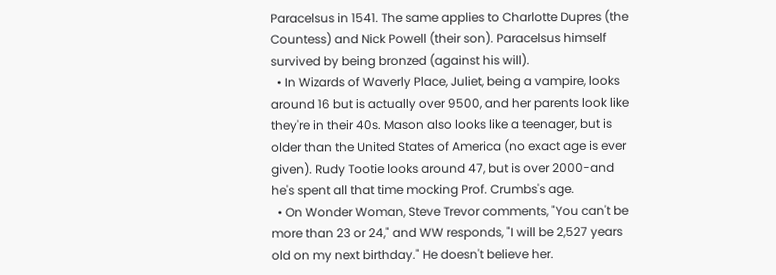Paracelsus in 1541. The same applies to Charlotte Dupres (the Countess) and Nick Powell (their son). Paracelsus himself survived by being bronzed (against his will).
  • In Wizards of Waverly Place, Juliet, being a vampire, looks around 16 but is actually over 9500, and her parents look like they're in their 40s. Mason also looks like a teenager, but is older than the United States of America (no exact age is ever given). Rudy Tootie looks around 47, but is over 2000-and he's spent all that time mocking Prof. Crumbs's age.
  • On Wonder Woman, Steve Trevor comments, "You can't be more than 23 or 24," and WW responds, "I will be 2,527 years old on my next birthday." He doesn't believe her.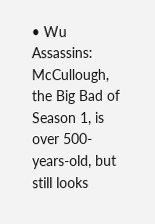• Wu Assassins: McCullough, the Big Bad of Season 1, is over 500-years-old, but still looks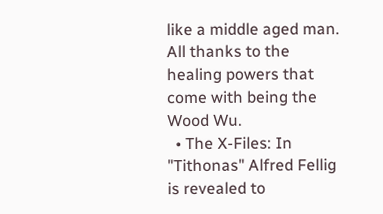like a middle aged man. All thanks to the healing powers that come with being the Wood Wu.
  • The X-Files: In "Tithonas" Alfred Fellig is revealed to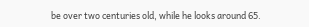be over two centuries old, while he looks around 65.